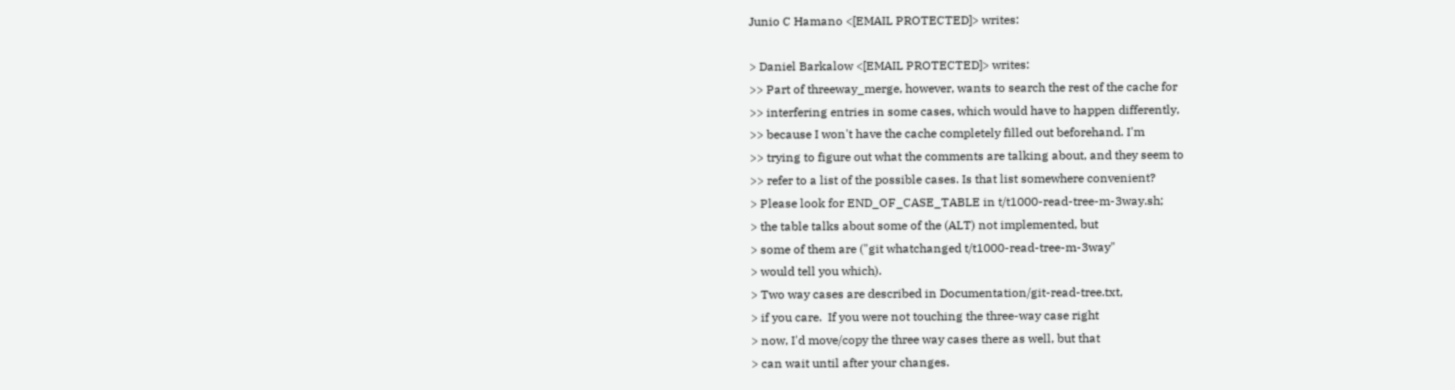Junio C Hamano <[EMAIL PROTECTED]> writes:

> Daniel Barkalow <[EMAIL PROTECTED]> writes:
>> Part of threeway_merge, however, wants to search the rest of the cache for
>> interfering entries in some cases, which would have to happen differently,
>> because I won't have the cache completely filled out beforehand. I'm
>> trying to figure out what the comments are talking about, and they seem to
>> refer to a list of the possible cases. Is that list somewhere convenient?
> Please look for END_OF_CASE_TABLE in t/t1000-read-tree-m-3way.sh;
> the table talks about some of the (ALT) not implemented, but
> some of them are ("git whatchanged t/t1000-read-tree-m-3way"
> would tell you which).
> Two way cases are described in Documentation/git-read-tree.txt,
> if you care.  If you were not touching the three-way case right
> now, I'd move/copy the three way cases there as well, but that
> can wait until after your changes.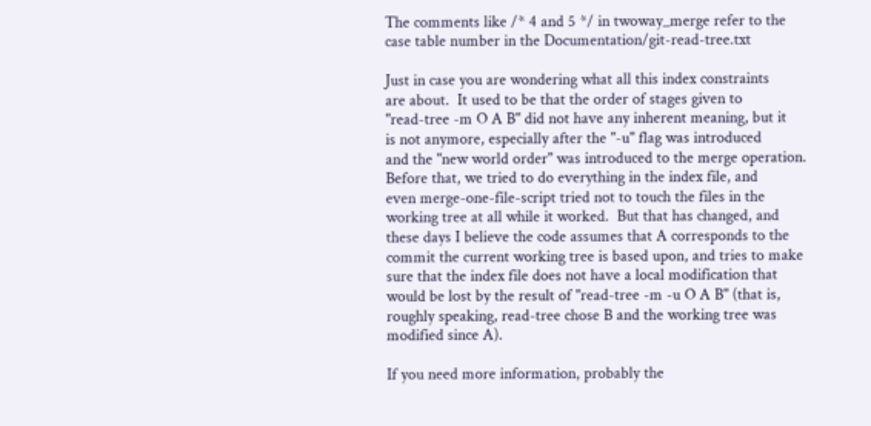The comments like /* 4 and 5 */ in twoway_merge refer to the
case table number in the Documentation/git-read-tree.txt

Just in case you are wondering what all this index constraints
are about.  It used to be that the order of stages given to
"read-tree -m O A B" did not have any inherent meaning, but it
is not anymore, especially after the "-u" flag was introduced
and the "new world order" was introduced to the merge operation.
Before that, we tried to do everything in the index file, and
even merge-one-file-script tried not to touch the files in the
working tree at all while it worked.  But that has changed, and
these days I believe the code assumes that A corresponds to the
commit the current working tree is based upon, and tries to make
sure that the index file does not have a local modification that
would be lost by the result of "read-tree -m -u O A B" (that is,
roughly speaking, read-tree chose B and the working tree was
modified since A).

If you need more information, probably the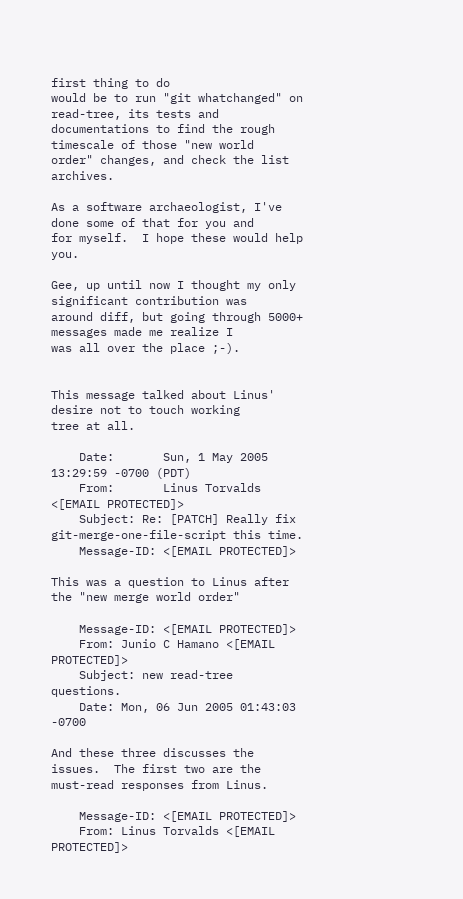first thing to do
would be to run "git whatchanged" on read-tree, its tests and
documentations to find the rough timescale of those "new world
order" changes, and check the list archives.

As a software archaeologist, I've done some of that for you and
for myself.  I hope these would help you.

Gee, up until now I thought my only significant contribution was
around diff, but going through 5000+ messages made me realize I
was all over the place ;-).


This message talked about Linus' desire not to touch working
tree at all.

    Date:       Sun, 1 May 2005 13:29:59 -0700 (PDT)
    From:       Linus Torvalds <[EMAIL PROTECTED]>
    Subject: Re: [PATCH] Really fix git-merge-one-file-script this time.
    Message-ID: <[EMAIL PROTECTED]>

This was a question to Linus after the "new merge world order"

    Message-ID: <[EMAIL PROTECTED]>
    From: Junio C Hamano <[EMAIL PROTECTED]>
    Subject: new read-tree questions.
    Date: Mon, 06 Jun 2005 01:43:03 -0700

And these three discusses the issues.  The first two are the
must-read responses from Linus.

    Message-ID: <[EMAIL PROTECTED]>
    From: Linus Torvalds <[EMAIL PROTECTED]>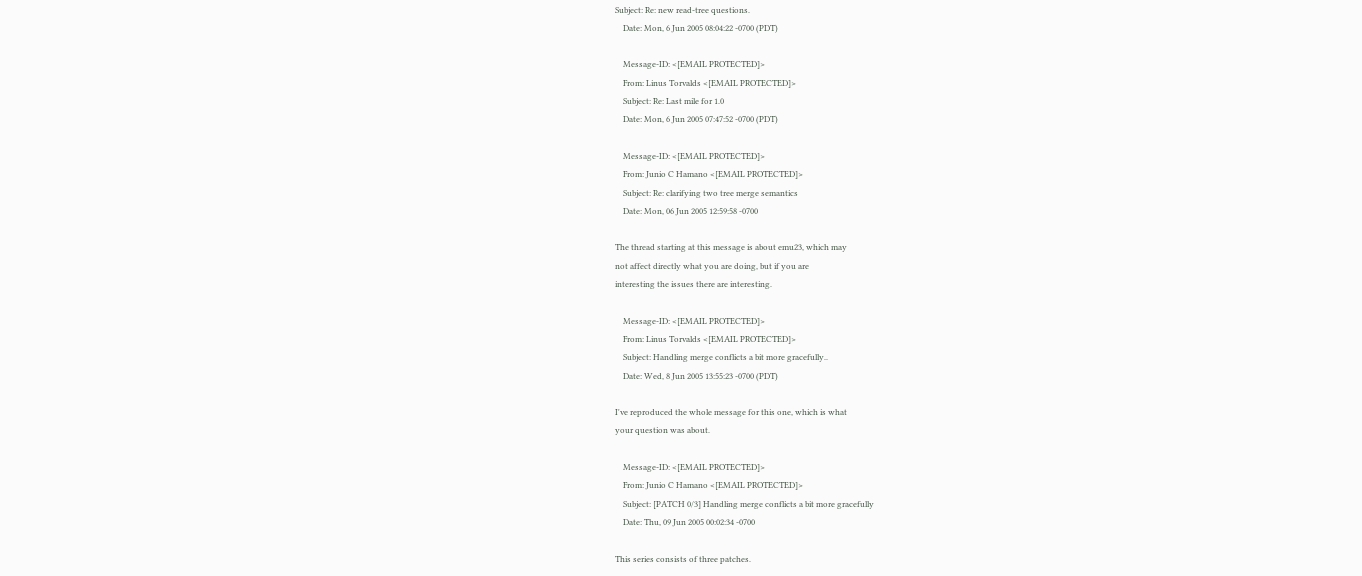Subject: Re: new read-tree questions.
    Date: Mon, 6 Jun 2005 08:04:22 -0700 (PDT)

    Message-ID: <[EMAIL PROTECTED]>
    From: Linus Torvalds <[EMAIL PROTECTED]>
    Subject: Re: Last mile for 1.0
    Date: Mon, 6 Jun 2005 07:47:52 -0700 (PDT)

    Message-ID: <[EMAIL PROTECTED]>
    From: Junio C Hamano <[EMAIL PROTECTED]>
    Subject: Re: clarifying two tree merge semantics
    Date: Mon, 06 Jun 2005 12:59:58 -0700

The thread starting at this message is about emu23, which may
not affect directly what you are doing, but if you are
interesting the issues there are interesting.

    Message-ID: <[EMAIL PROTECTED]>
    From: Linus Torvalds <[EMAIL PROTECTED]>
    Subject: Handling merge conflicts a bit more gracefully..
    Date: Wed, 8 Jun 2005 13:55:23 -0700 (PDT)

I've reproduced the whole message for this one, which is what
your question was about.

    Message-ID: <[EMAIL PROTECTED]>
    From: Junio C Hamano <[EMAIL PROTECTED]>
    Subject: [PATCH 0/3] Handling merge conflicts a bit more gracefully
    Date: Thu, 09 Jun 2005 00:02:34 -0700

This series consists of three patches.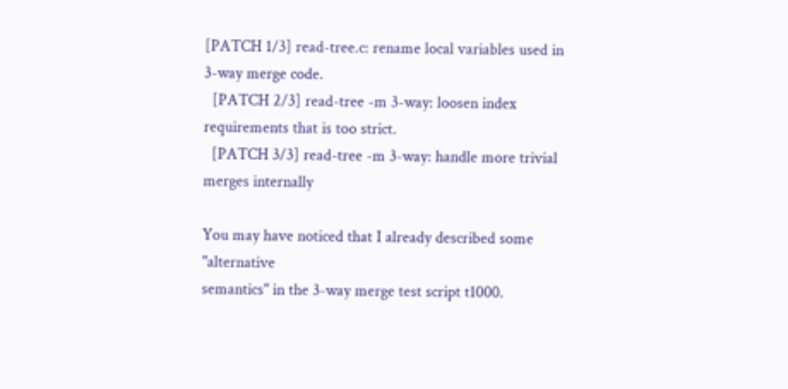[PATCH 1/3] read-tree.c: rename local variables used in 3-way merge code.
  [PATCH 2/3] read-tree -m 3-way: loosen index requirements that is too strict.
  [PATCH 3/3] read-tree -m 3-way: handle more trivial merges internally

You may have noticed that I already described some "alternative
semantics" in the 3-way merge test script t1000.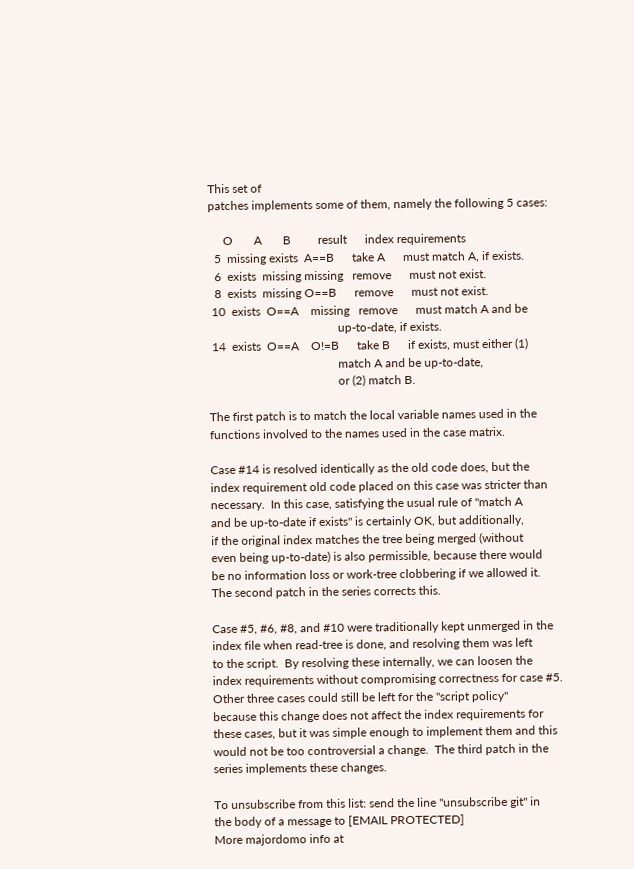This set of
patches implements some of them, namely the following 5 cases:

     O       A       B         result      index requirements
  5  missing exists  A==B      take A      must match A, if exists.
  6  exists  missing missing   remove      must not exist.
  8  exists  missing O==B      remove      must not exist.
 10  exists  O==A    missing   remove      must match A and be
                                           up-to-date, if exists.
 14  exists  O==A    O!=B      take B      if exists, must either (1)
                                           match A and be up-to-date,
                                           or (2) match B.

The first patch is to match the local variable names used in the
functions involved to the names used in the case matrix.

Case #14 is resolved identically as the old code does, but the
index requirement old code placed on this case was stricter than
necessary.  In this case, satisfying the usual rule of "match A
and be up-to-date if exists" is certainly OK, but additionally,
if the original index matches the tree being merged (without
even being up-to-date) is also permissible, because there would
be no information loss or work-tree clobbering if we allowed it.
The second patch in the series corrects this.

Case #5, #6, #8, and #10 were traditionally kept unmerged in the
index file when read-tree is done, and resolving them was left
to the script.  By resolving these internally, we can loosen the
index requirements without compromising correctness for case #5.
Other three cases could still be left for the "script policy"
because this change does not affect the index requirements for
these cases, but it was simple enough to implement them and this
would not be too controversial a change.  The third patch in the
series implements these changes.

To unsubscribe from this list: send the line "unsubscribe git" in
the body of a message to [EMAIL PROTECTED]
More majordomo info at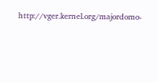http://vger.kernel.org/majordomo-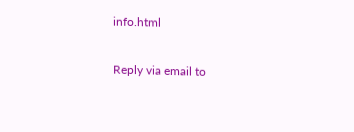info.html

Reply via email to